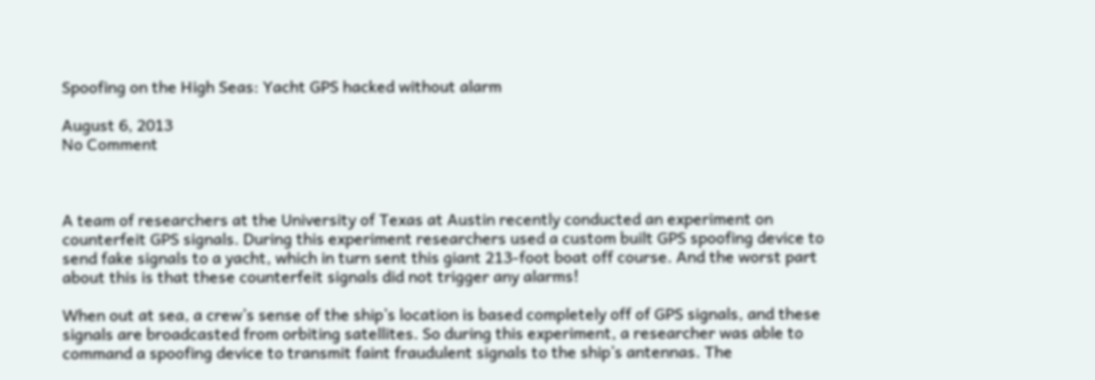Spoofing on the High Seas: Yacht GPS hacked without alarm

August 6, 2013
No Comment



A team of researchers at the University of Texas at Austin recently conducted an experiment on counterfeit GPS signals. During this experiment researchers used a custom built GPS spoofing device to send fake signals to a yacht, which in turn sent this giant 213-foot boat off course. And the worst part about this is that these counterfeit signals did not trigger any alarms!

When out at sea, a crew’s sense of the ship’s location is based completely off of GPS signals, and these signals are broadcasted from orbiting satellites. So during this experiment, a researcher was able to command a spoofing device to transmit faint fraudulent signals to the ship’s antennas. The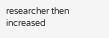researcher then increased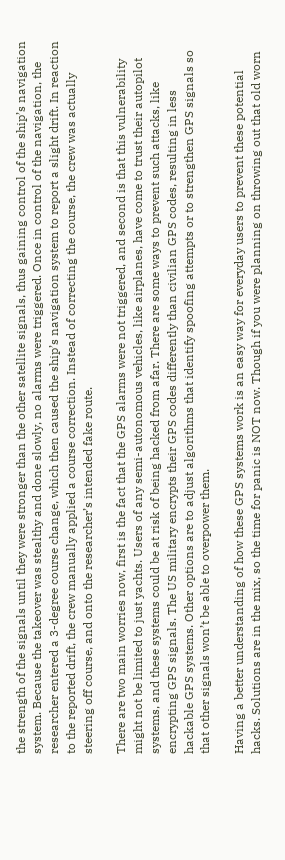the strength of the signals until they were stronger than the other satellite signals, thus gaining control of the ship’s navigation system. Because the takeover was stealthy and done slowly, no alarms were triggered. Once in control of the navigation, the researcher entered a 3-degree course change, which then caused the ship’s navigation system to report a slight drift. In reaction to the reported drift, the crew manually applied a course correction. Instead of correcting the course, the crew was actually steering off course, and onto the researcher’s intended fake route.

There are two main worries now, first is the fact that the GPS alarms were not triggered, and second is that this vulnerability might not be limited to just yachts. Users of any semi-autonomous vehicles, like airplanes, have come to trust their autopilot systems, and these systems could be at risk of being hacked from afar. There are some ways to prevent such attacks, like encrypting GPS signals. The US military encrypts their GPS codes differently than civilian GPS codes, resulting in less hackable GPS systems. Other options are to adjust algorithms that identify spoofing attempts or to strengthen GPS signals so that other signals won’t be able to overpower them.

Having a better understanding of how these GPS systems work is an easy way for everyday users to prevent these potential hacks. Solutions are in the mix, so the time for panic is NOT now. Though if you were planning on throwing out that old worn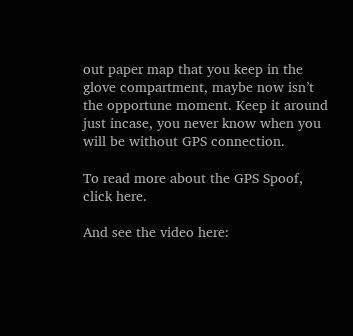out paper map that you keep in the glove compartment, maybe now isn’t the opportune moment. Keep it around just incase, you never know when you will be without GPS connection.

To read more about the GPS Spoof, click here.

And see the video here: